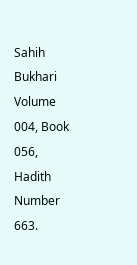Sahih Bukhari Volume 004, Book 056, Hadith Number 663.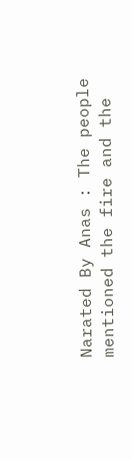Narated By Anas : The people mentioned the fire and the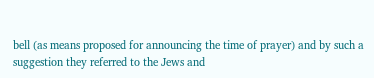bell (as means proposed for announcing the time of prayer) and by such a suggestion they referred to the Jews and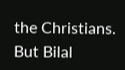the Christians. But Bilal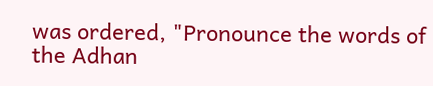was ordered, "Pronounce the words of the Adhan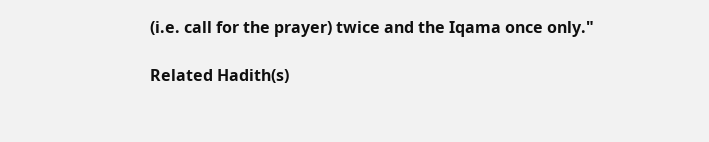(i.e. call for the prayer) twice and the Iqama once only."

Related Hadith(s)